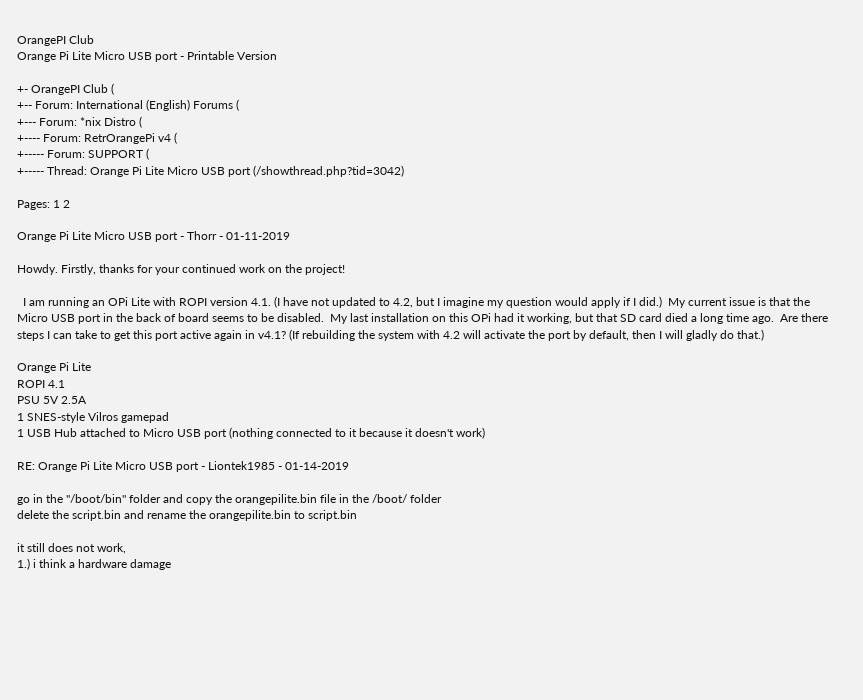OrangePI Club
Orange Pi Lite Micro USB port - Printable Version

+- OrangePI Club (
+-- Forum: International (English) Forums (
+--- Forum: *nix Distro (
+---- Forum: RetrOrangePi v4 (
+----- Forum: SUPPORT (
+----- Thread: Orange Pi Lite Micro USB port (/showthread.php?tid=3042)

Pages: 1 2

Orange Pi Lite Micro USB port - Thorr - 01-11-2019

Howdy. Firstly, thanks for your continued work on the project!

  I am running an OPi Lite with ROPI version 4.1. (I have not updated to 4.2, but I imagine my question would apply if I did.)  My current issue is that the Micro USB port in the back of board seems to be disabled.  My last installation on this OPi had it working, but that SD card died a long time ago.  Are there steps I can take to get this port active again in v4.1? (If rebuilding the system with 4.2 will activate the port by default, then I will gladly do that.)

Orange Pi Lite
ROPI 4.1
PSU 5V 2.5A
1 SNES-style Vilros gamepad
1 USB Hub attached to Micro USB port (nothing connected to it because it doesn't work)

RE: Orange Pi Lite Micro USB port - Liontek1985 - 01-14-2019

go in the "/boot/bin" folder and copy the orangepilite.bin file in the /boot/ folder
delete the script.bin and rename the orangepilite.bin to script.bin

it still does not work,
1.) i think a hardware damage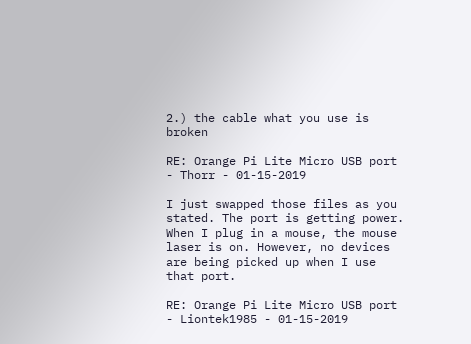2.) the cable what you use is broken

RE: Orange Pi Lite Micro USB port - Thorr - 01-15-2019

I just swapped those files as you stated. The port is getting power. When I plug in a mouse, the mouse laser is on. However, no devices are being picked up when I use that port.

RE: Orange Pi Lite Micro USB port - Liontek1985 - 01-15-2019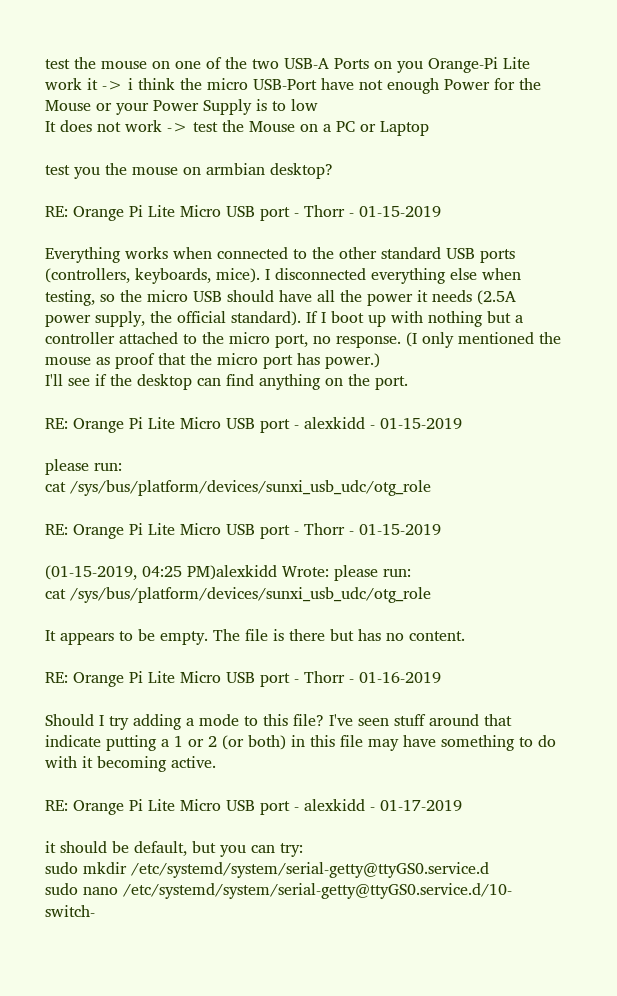test the mouse on one of the two USB-A Ports on you Orange-Pi Lite
work it -> i think the micro USB-Port have not enough Power for the Mouse or your Power Supply is to low
It does not work -> test the Mouse on a PC or Laptop

test you the mouse on armbian desktop?

RE: Orange Pi Lite Micro USB port - Thorr - 01-15-2019

Everything works when connected to the other standard USB ports (controllers, keyboards, mice). I disconnected everything else when testing, so the micro USB should have all the power it needs (2.5A power supply, the official standard). If I boot up with nothing but a controller attached to the micro port, no response. (I only mentioned the mouse as proof that the micro port has power.)
I'll see if the desktop can find anything on the port.

RE: Orange Pi Lite Micro USB port - alexkidd - 01-15-2019

please run:
cat /sys/bus/platform/devices/sunxi_usb_udc/otg_role

RE: Orange Pi Lite Micro USB port - Thorr - 01-15-2019

(01-15-2019, 04:25 PM)alexkidd Wrote: please run:
cat /sys/bus/platform/devices/sunxi_usb_udc/otg_role

It appears to be empty. The file is there but has no content.

RE: Orange Pi Lite Micro USB port - Thorr - 01-16-2019

Should I try adding a mode to this file? I've seen stuff around that indicate putting a 1 or 2 (or both) in this file may have something to do with it becoming active.

RE: Orange Pi Lite Micro USB port - alexkidd - 01-17-2019

it should be default, but you can try:
sudo mkdir /etc/systemd/system/serial-getty@ttyGS0.service.d
sudo nano /etc/systemd/system/serial-getty@ttyGS0.service.d/10-switch-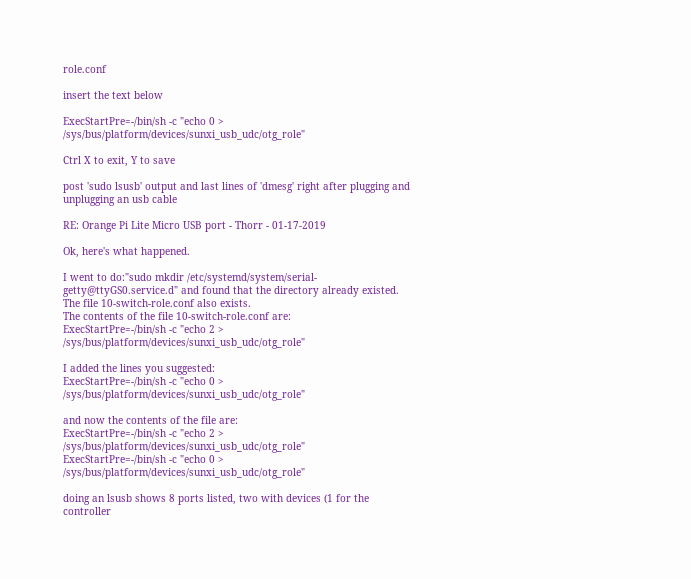role.conf

insert the text below

ExecStartPre=-/bin/sh -c "echo 0 > /sys/bus/platform/devices/sunxi_usb_udc/otg_role"

Ctrl X to exit, Y to save

post 'sudo lsusb' output and last lines of 'dmesg' right after plugging and unplugging an usb cable

RE: Orange Pi Lite Micro USB port - Thorr - 01-17-2019

Ok, here's what happened.

I went to do:"sudo mkdir /etc/systemd/system/serial-getty@ttyGS0.service.d" and found that the directory already existed. The file 10-switch-role.conf also exists.
The contents of the file 10-switch-role.conf are:
ExecStartPre=-/bin/sh -c "echo 2 > /sys/bus/platform/devices/sunxi_usb_udc/otg_role"

I added the lines you suggested:
ExecStartPre=-/bin/sh -c "echo 0 > /sys/bus/platform/devices/sunxi_usb_udc/otg_role"

and now the contents of the file are:
ExecStartPre=-/bin/sh -c "echo 2 > /sys/bus/platform/devices/sunxi_usb_udc/otg_role"
ExecStartPre=-/bin/sh -c "echo 0 > /sys/bus/platform/devices/sunxi_usb_udc/otg_role"

doing an lsusb shows 8 ports listed, two with devices (1 for the controller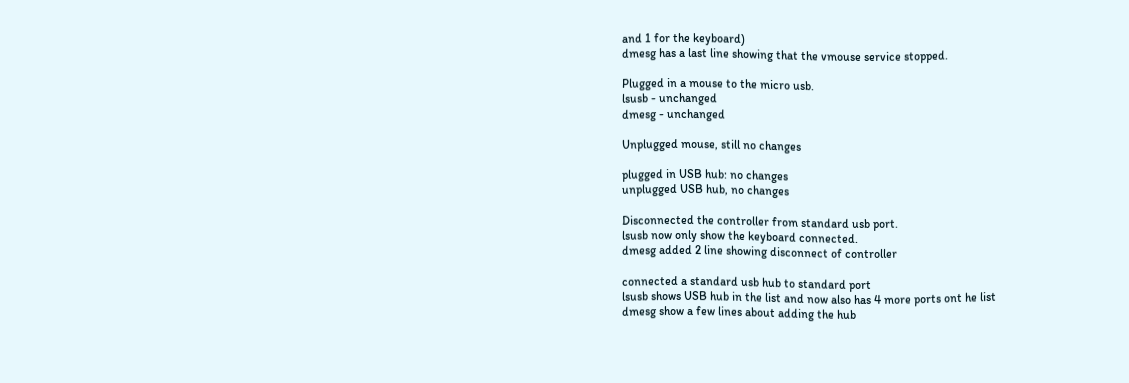and 1 for the keyboard)
dmesg has a last line showing that the vmouse service stopped.

Plugged in a mouse to the micro usb.
lsusb - unchanged
dmesg - unchanged

Unplugged mouse, still no changes

plugged in USB hub: no changes
unplugged USB hub, no changes

Disconnected the controller from standard usb port.
lsusb now only show the keyboard connected.
dmesg added 2 line showing disconnect of controller

connected a standard usb hub to standard port
lsusb shows USB hub in the list and now also has 4 more ports ont he list
dmesg show a few lines about adding the hub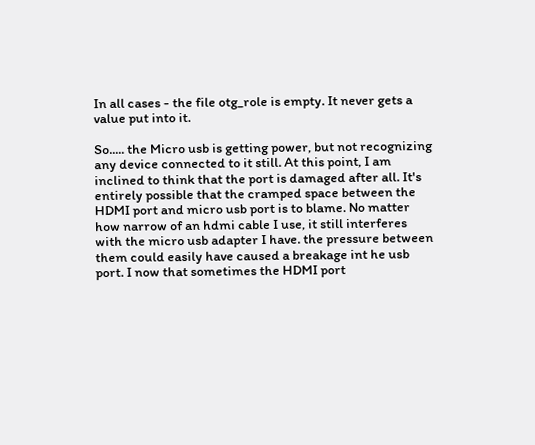In all cases - the file otg_role is empty. It never gets a value put into it.

So..... the Micro usb is getting power, but not recognizing any device connected to it still. At this point, I am inclined to think that the port is damaged after all. It's entirely possible that the cramped space between the HDMI port and micro usb port is to blame. No matter how narrow of an hdmi cable I use, it still interferes with the micro usb adapter I have. the pressure between them could easily have caused a breakage int he usb port. I now that sometimes the HDMI port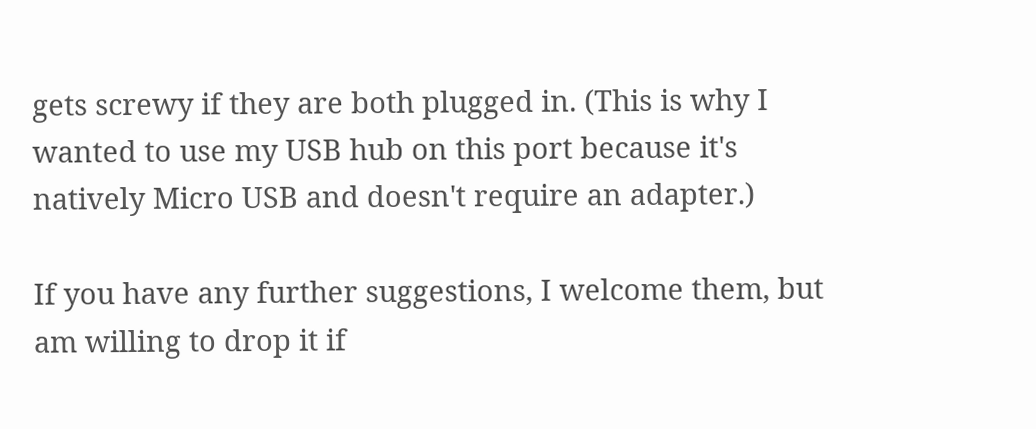gets screwy if they are both plugged in. (This is why I wanted to use my USB hub on this port because it's natively Micro USB and doesn't require an adapter.)

If you have any further suggestions, I welcome them, but am willing to drop it if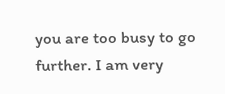you are too busy to go further. I am very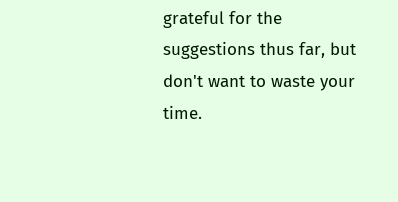grateful for the suggestions thus far, but don't want to waste your time.